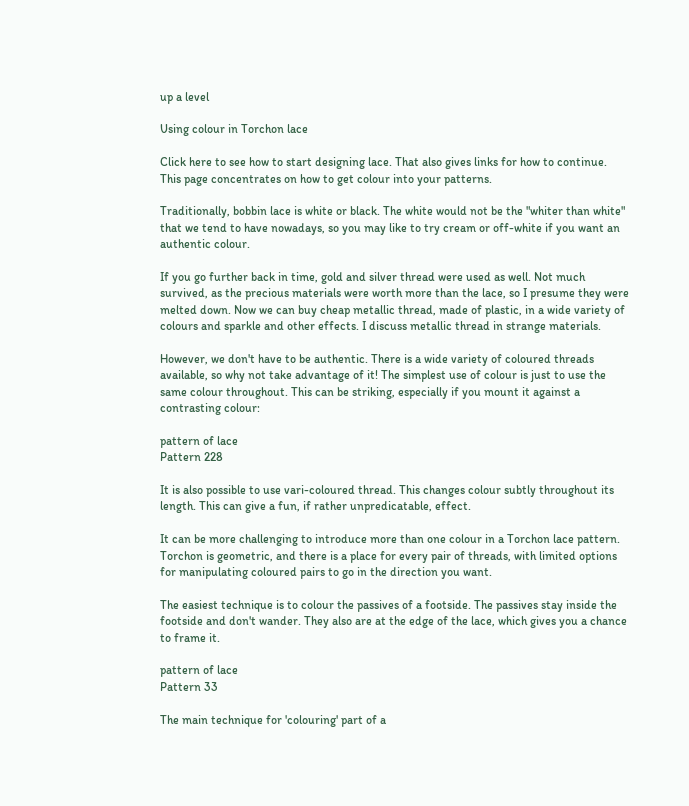up a level

Using colour in Torchon lace

Click here to see how to start designing lace. That also gives links for how to continue. This page concentrates on how to get colour into your patterns.

Traditionally, bobbin lace is white or black. The white would not be the "whiter than white" that we tend to have nowadays, so you may like to try cream or off-white if you want an authentic colour.

If you go further back in time, gold and silver thread were used as well. Not much survived, as the precious materials were worth more than the lace, so I presume they were melted down. Now we can buy cheap metallic thread, made of plastic, in a wide variety of colours and sparkle and other effects. I discuss metallic thread in strange materials.

However, we don't have to be authentic. There is a wide variety of coloured threads available, so why not take advantage of it! The simplest use of colour is just to use the same colour throughout. This can be striking, especially if you mount it against a contrasting colour:

pattern of lace
Pattern 228

It is also possible to use vari-coloured thread. This changes colour subtly throughout its length. This can give a fun, if rather unpredicatable, effect.

It can be more challenging to introduce more than one colour in a Torchon lace pattern. Torchon is geometric, and there is a place for every pair of threads, with limited options for manipulating coloured pairs to go in the direction you want.

The easiest technique is to colour the passives of a footside. The passives stay inside the footside and don't wander. They also are at the edge of the lace, which gives you a chance to frame it.

pattern of lace
Pattern 33

The main technique for 'colouring' part of a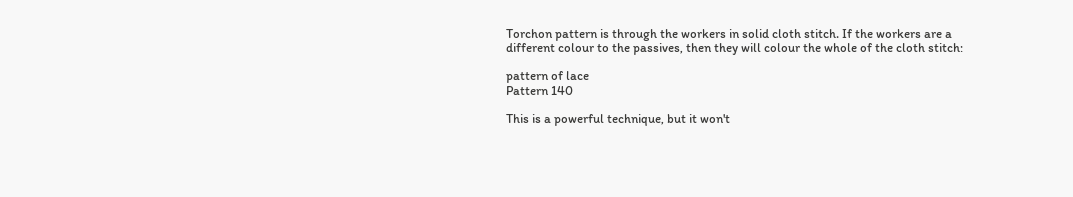Torchon pattern is through the workers in solid cloth stitch. If the workers are a different colour to the passives, then they will colour the whole of the cloth stitch:

pattern of lace
Pattern 140

This is a powerful technique, but it won't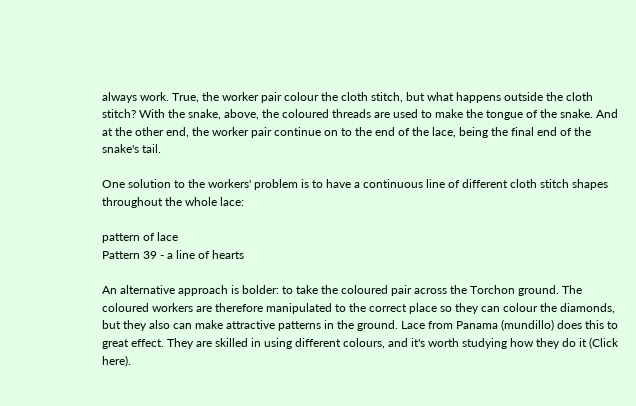always work. True, the worker pair colour the cloth stitch, but what happens outside the cloth stitch? With the snake, above, the coloured threads are used to make the tongue of the snake. And at the other end, the worker pair continue on to the end of the lace, being the final end of the snake's tail.

One solution to the workers' problem is to have a continuous line of different cloth stitch shapes throughout the whole lace:

pattern of lace
Pattern 39 - a line of hearts

An alternative approach is bolder: to take the coloured pair across the Torchon ground. The coloured workers are therefore manipulated to the correct place so they can colour the diamonds, but they also can make attractive patterns in the ground. Lace from Panama (mundillo) does this to great effect. They are skilled in using different colours, and it's worth studying how they do it (Click here).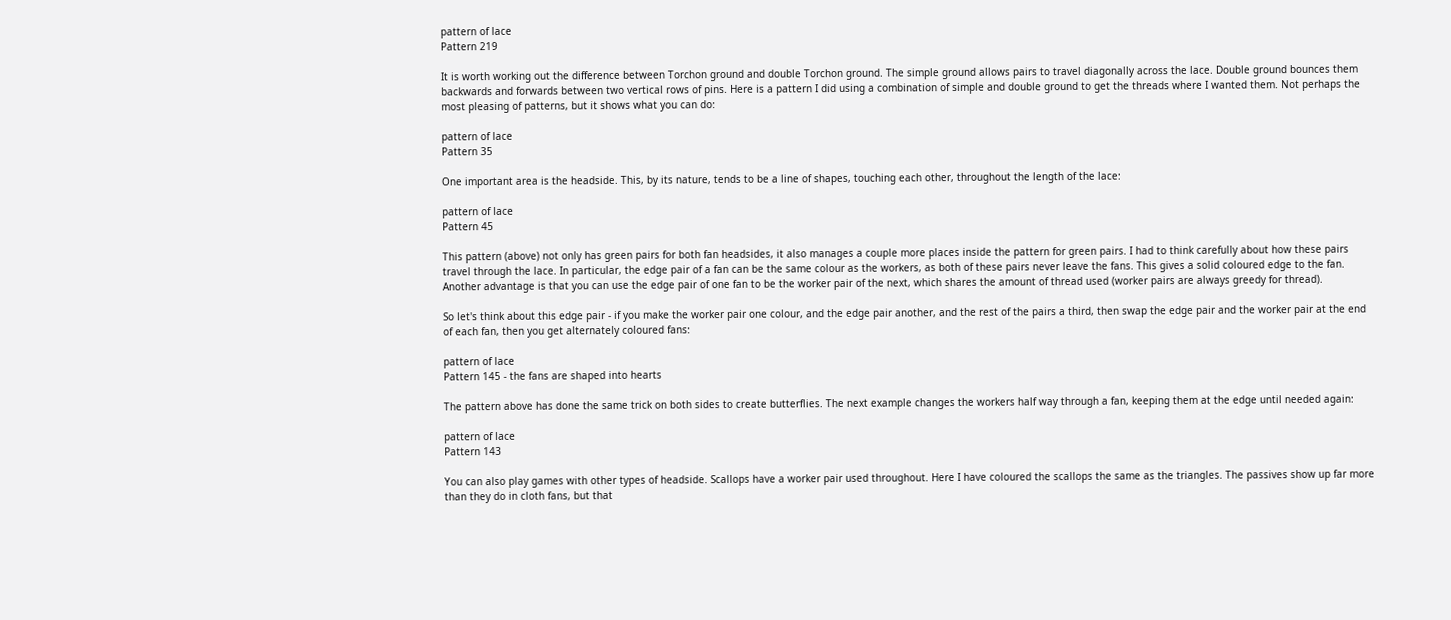pattern of lace
Pattern 219

It is worth working out the difference between Torchon ground and double Torchon ground. The simple ground allows pairs to travel diagonally across the lace. Double ground bounces them backwards and forwards between two vertical rows of pins. Here is a pattern I did using a combination of simple and double ground to get the threads where I wanted them. Not perhaps the most pleasing of patterns, but it shows what you can do:

pattern of lace
Pattern 35

One important area is the headside. This, by its nature, tends to be a line of shapes, touching each other, throughout the length of the lace:

pattern of lace
Pattern 45

This pattern (above) not only has green pairs for both fan headsides, it also manages a couple more places inside the pattern for green pairs. I had to think carefully about how these pairs travel through the lace. In particular, the edge pair of a fan can be the same colour as the workers, as both of these pairs never leave the fans. This gives a solid coloured edge to the fan. Another advantage is that you can use the edge pair of one fan to be the worker pair of the next, which shares the amount of thread used (worker pairs are always greedy for thread).

So let's think about this edge pair - if you make the worker pair one colour, and the edge pair another, and the rest of the pairs a third, then swap the edge pair and the worker pair at the end of each fan, then you get alternately coloured fans:

pattern of lace
Pattern 145 - the fans are shaped into hearts

The pattern above has done the same trick on both sides to create butterflies. The next example changes the workers half way through a fan, keeping them at the edge until needed again:

pattern of lace
Pattern 143

You can also play games with other types of headside. Scallops have a worker pair used throughout. Here I have coloured the scallops the same as the triangles. The passives show up far more than they do in cloth fans, but that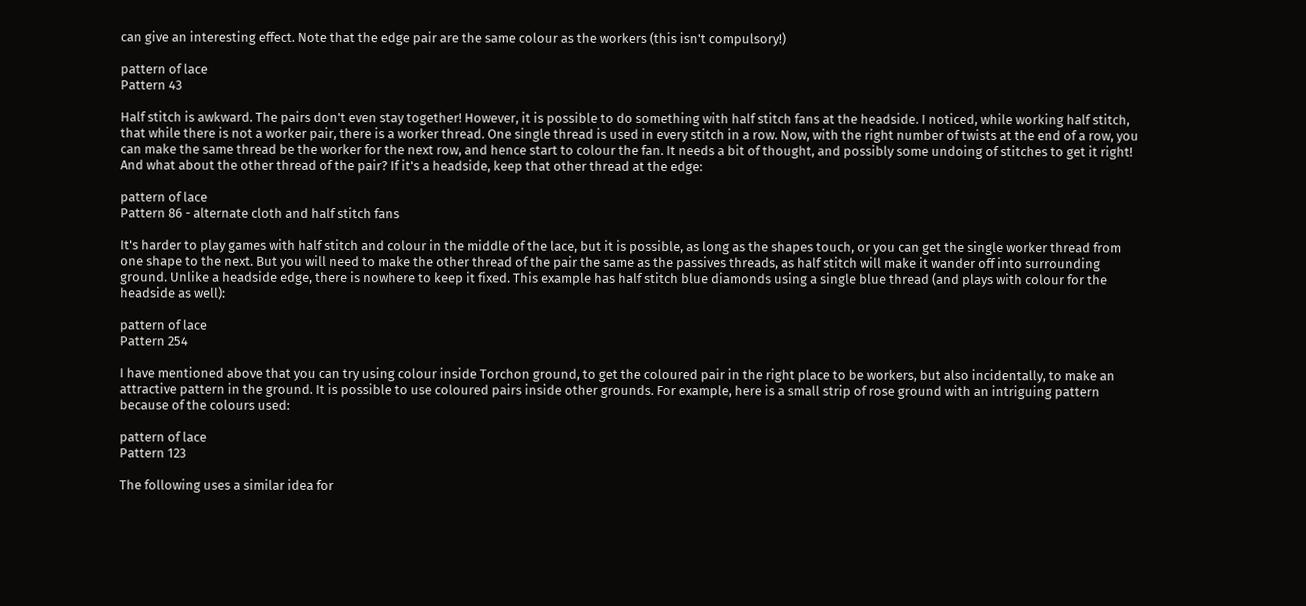can give an interesting effect. Note that the edge pair are the same colour as the workers (this isn't compulsory!)

pattern of lace
Pattern 43

Half stitch is awkward. The pairs don't even stay together! However, it is possible to do something with half stitch fans at the headside. I noticed, while working half stitch, that while there is not a worker pair, there is a worker thread. One single thread is used in every stitch in a row. Now, with the right number of twists at the end of a row, you can make the same thread be the worker for the next row, and hence start to colour the fan. It needs a bit of thought, and possibly some undoing of stitches to get it right! And what about the other thread of the pair? If it's a headside, keep that other thread at the edge:

pattern of lace
Pattern 86 - alternate cloth and half stitch fans

It's harder to play games with half stitch and colour in the middle of the lace, but it is possible, as long as the shapes touch, or you can get the single worker thread from one shape to the next. But you will need to make the other thread of the pair the same as the passives threads, as half stitch will make it wander off into surrounding ground. Unlike a headside edge, there is nowhere to keep it fixed. This example has half stitch blue diamonds using a single blue thread (and plays with colour for the headside as well):

pattern of lace
Pattern 254

I have mentioned above that you can try using colour inside Torchon ground, to get the coloured pair in the right place to be workers, but also incidentally, to make an attractive pattern in the ground. It is possible to use coloured pairs inside other grounds. For example, here is a small strip of rose ground with an intriguing pattern because of the colours used:

pattern of lace
Pattern 123

The following uses a similar idea for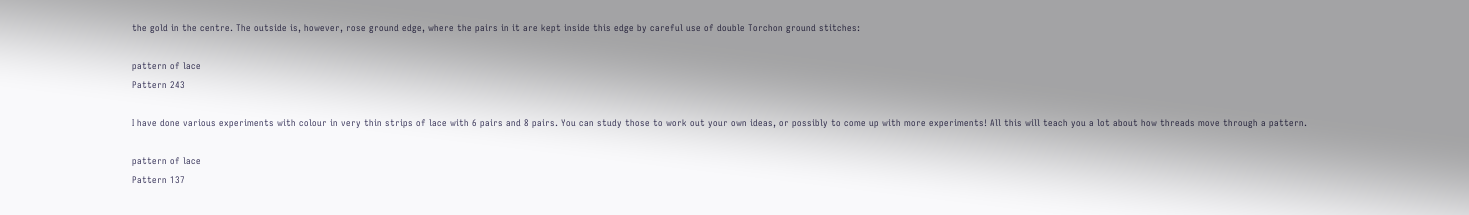the gold in the centre. The outside is, however, rose ground edge, where the pairs in it are kept inside this edge by careful use of double Torchon ground stitches:

pattern of lace
Pattern 243

I have done various experiments with colour in very thin strips of lace with 6 pairs and 8 pairs. You can study those to work out your own ideas, or possibly to come up with more experiments! All this will teach you a lot about how threads move through a pattern.

pattern of lace
Pattern 137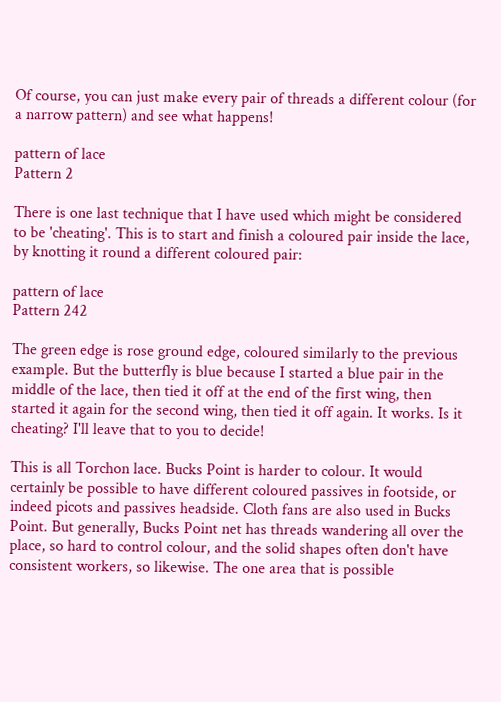Of course, you can just make every pair of threads a different colour (for a narrow pattern) and see what happens!

pattern of lace
Pattern 2

There is one last technique that I have used which might be considered to be 'cheating'. This is to start and finish a coloured pair inside the lace, by knotting it round a different coloured pair:

pattern of lace
Pattern 242

The green edge is rose ground edge, coloured similarly to the previous example. But the butterfly is blue because I started a blue pair in the middle of the lace, then tied it off at the end of the first wing, then started it again for the second wing, then tied it off again. It works. Is it cheating? I'll leave that to you to decide!

This is all Torchon lace. Bucks Point is harder to colour. It would certainly be possible to have different coloured passives in footside, or indeed picots and passives headside. Cloth fans are also used in Bucks Point. But generally, Bucks Point net has threads wandering all over the place, so hard to control colour, and the solid shapes often don't have consistent workers, so likewise. The one area that is possible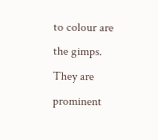to colour are the gimps. They are prominent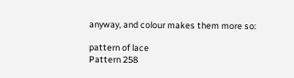anyway, and colour makes them more so:

pattern of lace
Pattern 258